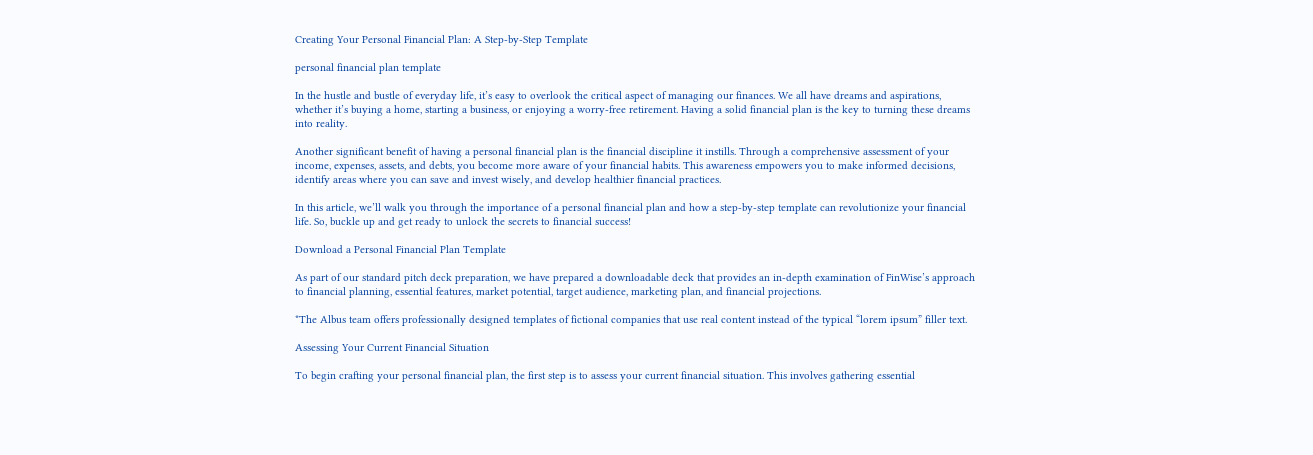Creating Your Personal Financial Plan: A Step-by-Step Template

personal financial plan template

In the hustle and bustle of everyday life, it’s easy to overlook the critical aspect of managing our finances. We all have dreams and aspirations, whether it’s buying a home, starting a business, or enjoying a worry-free retirement. Having a solid financial plan is the key to turning these dreams into reality.

Another significant benefit of having a personal financial plan is the financial discipline it instills. Through a comprehensive assessment of your income, expenses, assets, and debts, you become more aware of your financial habits. This awareness empowers you to make informed decisions, identify areas where you can save and invest wisely, and develop healthier financial practices.

In this article, we’ll walk you through the importance of a personal financial plan and how a step-by-step template can revolutionize your financial life. So, buckle up and get ready to unlock the secrets to financial success!

Download a Personal Financial Plan Template

As part of our standard pitch deck preparation, we have prepared a downloadable deck that provides an in-depth examination of FinWise’s approach to financial planning, essential features, market potential, target audience, marketing plan, and financial projections.

*The Albus team offers professionally designed templates of fictional companies that use real content instead of the typical “lorem ipsum” filler text.

Assessing Your Current Financial Situation

To begin crafting your personal financial plan, the first step is to assess your current financial situation. This involves gathering essential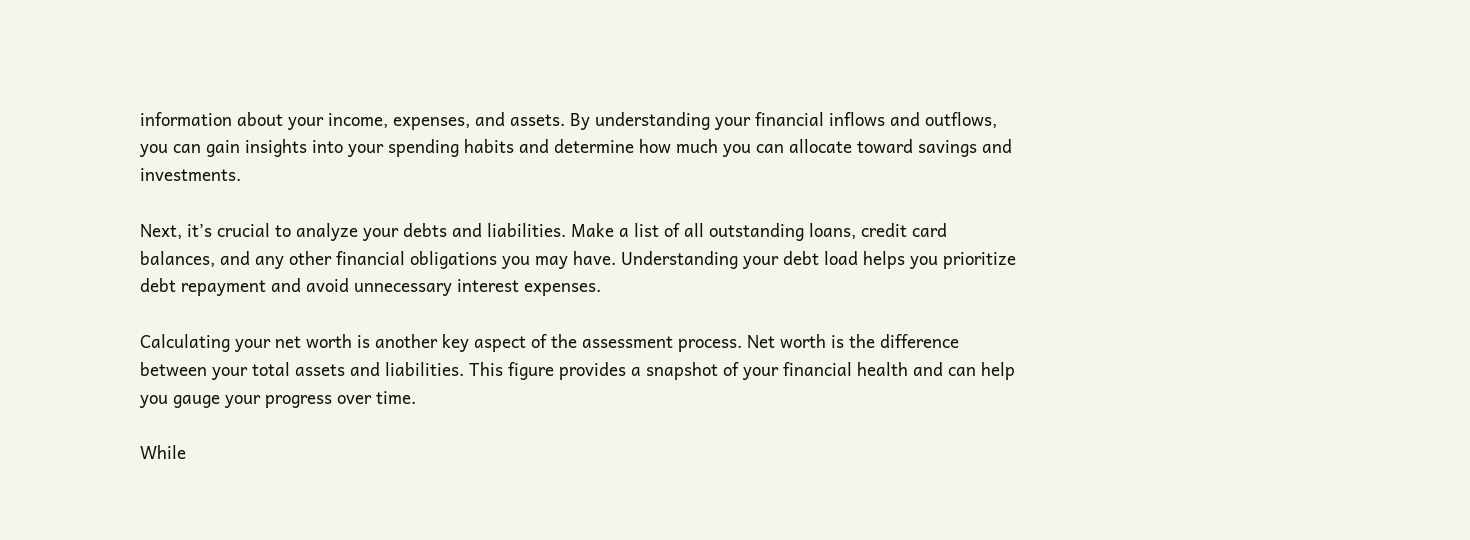information about your income, expenses, and assets. By understanding your financial inflows and outflows, you can gain insights into your spending habits and determine how much you can allocate toward savings and investments.

Next, it’s crucial to analyze your debts and liabilities. Make a list of all outstanding loans, credit card balances, and any other financial obligations you may have. Understanding your debt load helps you prioritize debt repayment and avoid unnecessary interest expenses.

Calculating your net worth is another key aspect of the assessment process. Net worth is the difference between your total assets and liabilities. This figure provides a snapshot of your financial health and can help you gauge your progress over time.

While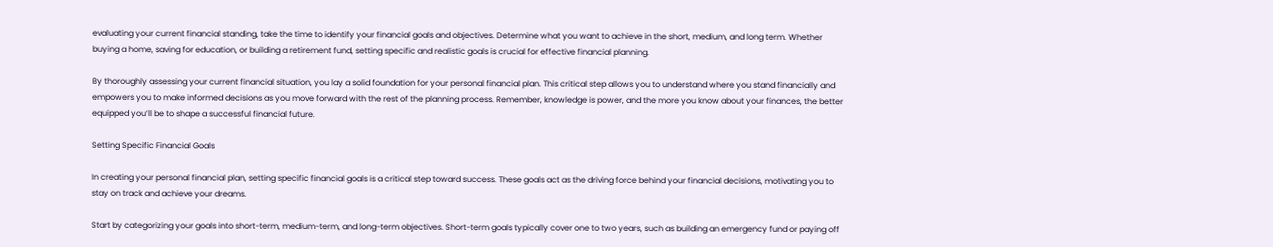evaluating your current financial standing, take the time to identify your financial goals and objectives. Determine what you want to achieve in the short, medium, and long term. Whether buying a home, saving for education, or building a retirement fund, setting specific and realistic goals is crucial for effective financial planning.

By thoroughly assessing your current financial situation, you lay a solid foundation for your personal financial plan. This critical step allows you to understand where you stand financially and empowers you to make informed decisions as you move forward with the rest of the planning process. Remember, knowledge is power, and the more you know about your finances, the better equipped you’ll be to shape a successful financial future.

Setting Specific Financial Goals

In creating your personal financial plan, setting specific financial goals is a critical step toward success. These goals act as the driving force behind your financial decisions, motivating you to stay on track and achieve your dreams.

Start by categorizing your goals into short-term, medium-term, and long-term objectives. Short-term goals typically cover one to two years, such as building an emergency fund or paying off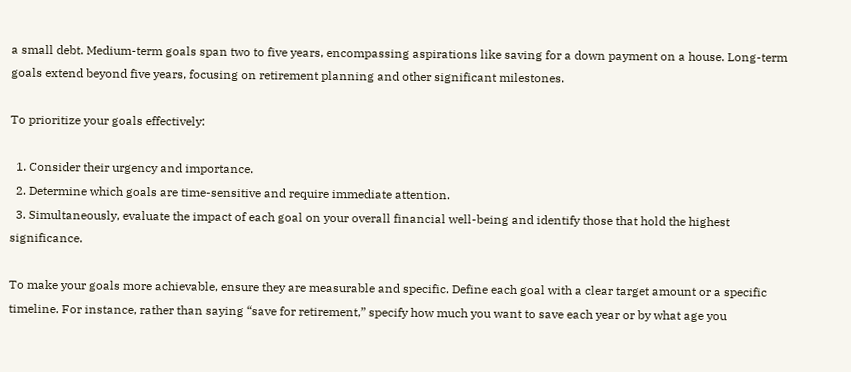a small debt. Medium-term goals span two to five years, encompassing aspirations like saving for a down payment on a house. Long-term goals extend beyond five years, focusing on retirement planning and other significant milestones.

To prioritize your goals effectively:

  1. Consider their urgency and importance.
  2. Determine which goals are time-sensitive and require immediate attention.
  3. Simultaneously, evaluate the impact of each goal on your overall financial well-being and identify those that hold the highest significance.

To make your goals more achievable, ensure they are measurable and specific. Define each goal with a clear target amount or a specific timeline. For instance, rather than saying “save for retirement,” specify how much you want to save each year or by what age you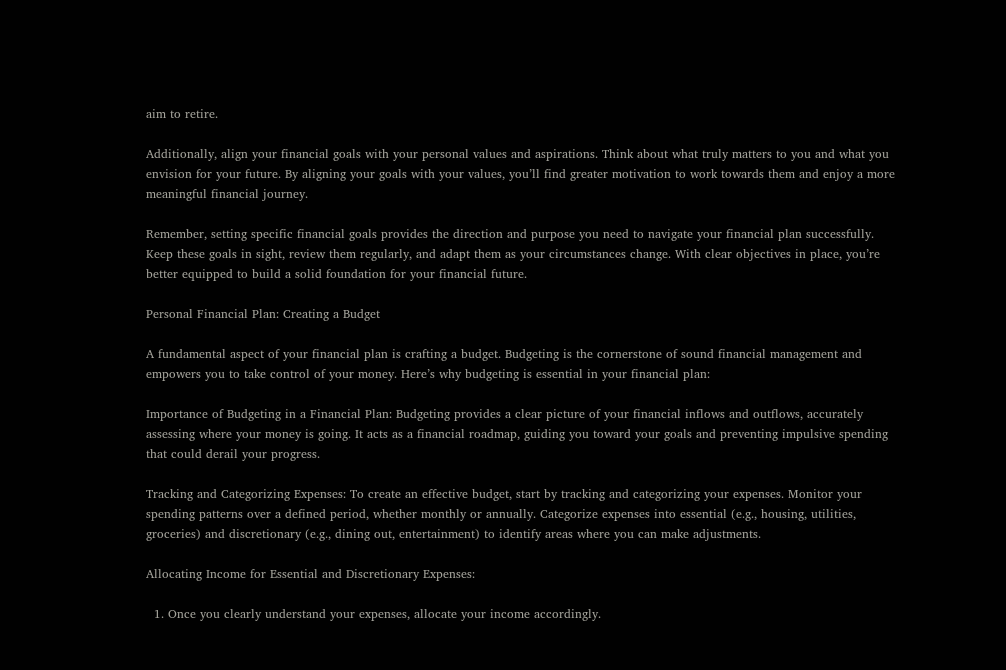aim to retire.

Additionally, align your financial goals with your personal values and aspirations. Think about what truly matters to you and what you envision for your future. By aligning your goals with your values, you’ll find greater motivation to work towards them and enjoy a more meaningful financial journey.

Remember, setting specific financial goals provides the direction and purpose you need to navigate your financial plan successfully. Keep these goals in sight, review them regularly, and adapt them as your circumstances change. With clear objectives in place, you’re better equipped to build a solid foundation for your financial future.

Personal Financial Plan: Creating a Budget

A fundamental aspect of your financial plan is crafting a budget. Budgeting is the cornerstone of sound financial management and empowers you to take control of your money. Here’s why budgeting is essential in your financial plan:

Importance of Budgeting in a Financial Plan: Budgeting provides a clear picture of your financial inflows and outflows, accurately assessing where your money is going. It acts as a financial roadmap, guiding you toward your goals and preventing impulsive spending that could derail your progress.

Tracking and Categorizing Expenses: To create an effective budget, start by tracking and categorizing your expenses. Monitor your spending patterns over a defined period, whether monthly or annually. Categorize expenses into essential (e.g., housing, utilities, groceries) and discretionary (e.g., dining out, entertainment) to identify areas where you can make adjustments.

Allocating Income for Essential and Discretionary Expenses:

  1. Once you clearly understand your expenses, allocate your income accordingly.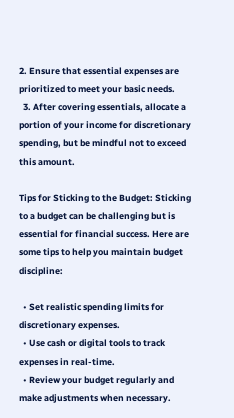2. Ensure that essential expenses are prioritized to meet your basic needs.
  3. After covering essentials, allocate a portion of your income for discretionary spending, but be mindful not to exceed this amount.

Tips for Sticking to the Budget: Sticking to a budget can be challenging but is essential for financial success. Here are some tips to help you maintain budget discipline:

  • Set realistic spending limits for discretionary expenses.
  • Use cash or digital tools to track expenses in real-time.
  • Review your budget regularly and make adjustments when necessary.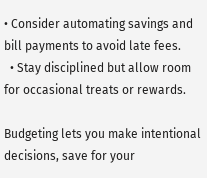• Consider automating savings and bill payments to avoid late fees.
  • Stay disciplined but allow room for occasional treats or rewards.

Budgeting lets you make intentional decisions, save for your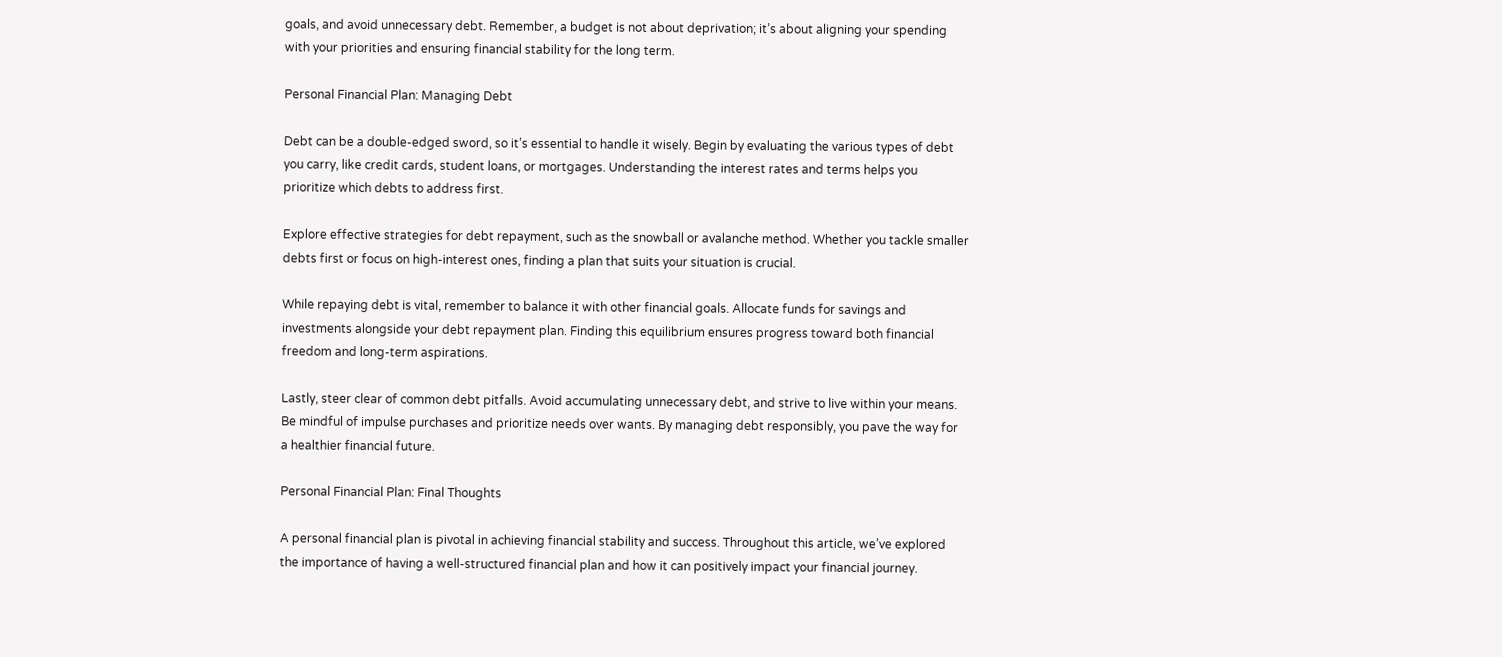goals, and avoid unnecessary debt. Remember, a budget is not about deprivation; it’s about aligning your spending with your priorities and ensuring financial stability for the long term.

Personal Financial Plan: Managing Debt

Debt can be a double-edged sword, so it’s essential to handle it wisely. Begin by evaluating the various types of debt you carry, like credit cards, student loans, or mortgages. Understanding the interest rates and terms helps you prioritize which debts to address first.

Explore effective strategies for debt repayment, such as the snowball or avalanche method. Whether you tackle smaller debts first or focus on high-interest ones, finding a plan that suits your situation is crucial.

While repaying debt is vital, remember to balance it with other financial goals. Allocate funds for savings and investments alongside your debt repayment plan. Finding this equilibrium ensures progress toward both financial freedom and long-term aspirations.

Lastly, steer clear of common debt pitfalls. Avoid accumulating unnecessary debt, and strive to live within your means. Be mindful of impulse purchases and prioritize needs over wants. By managing debt responsibly, you pave the way for a healthier financial future.

Personal Financial Plan: Final Thoughts

A personal financial plan is pivotal in achieving financial stability and success. Throughout this article, we’ve explored the importance of having a well-structured financial plan and how it can positively impact your financial journey.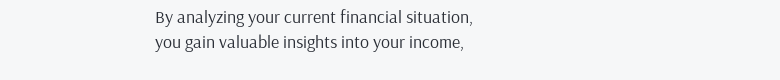By analyzing your current financial situation, you gain valuable insights into your income,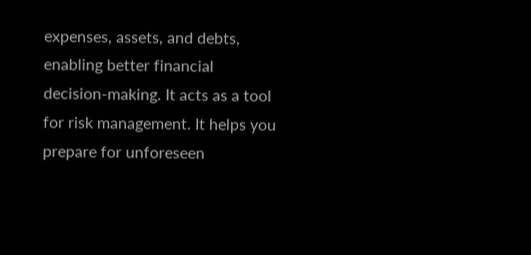expenses, assets, and debts, enabling better financial decision-making. It acts as a tool for risk management. It helps you prepare for unforeseen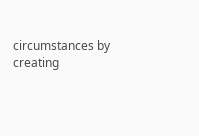circumstances by creating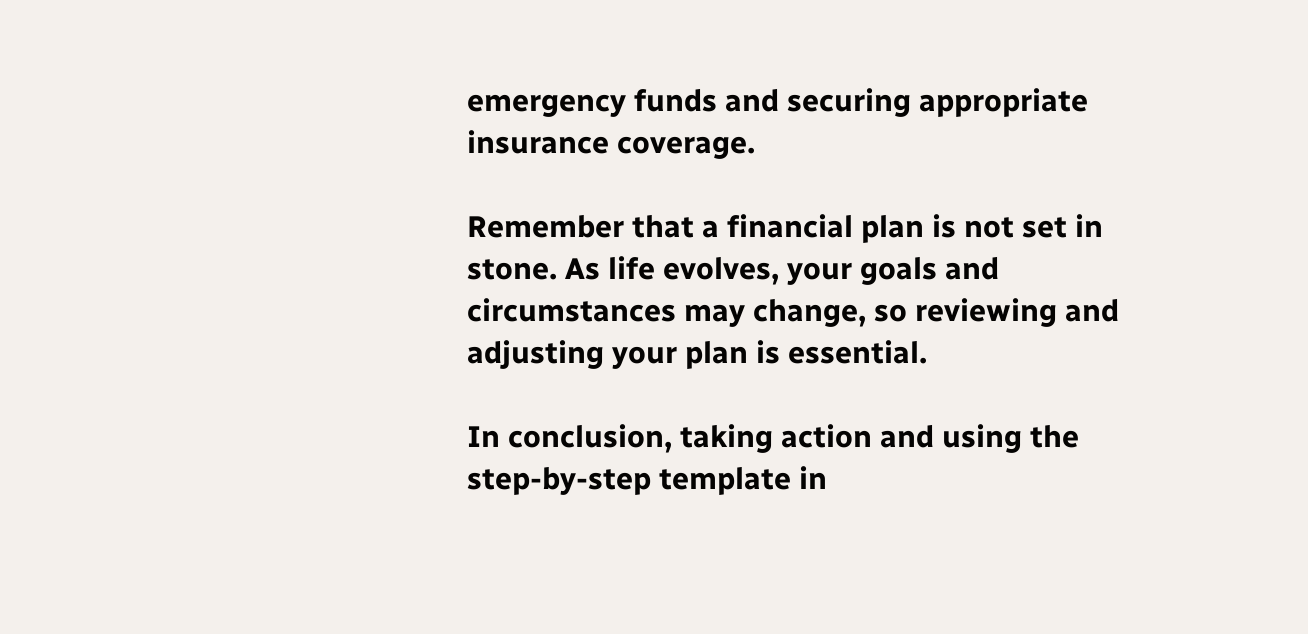emergency funds and securing appropriate insurance coverage.

Remember that a financial plan is not set in stone. As life evolves, your goals and circumstances may change, so reviewing and adjusting your plan is essential.

In conclusion, taking action and using the step-by-step template in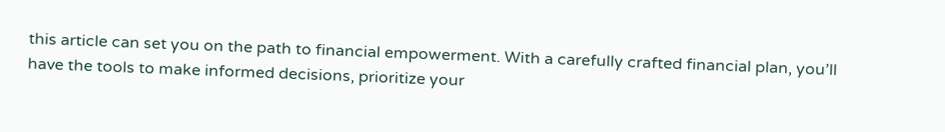this article can set you on the path to financial empowerment. With a carefully crafted financial plan, you’ll have the tools to make informed decisions, prioritize your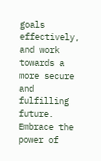goals effectively, and work towards a more secure and fulfilling future. Embrace the power of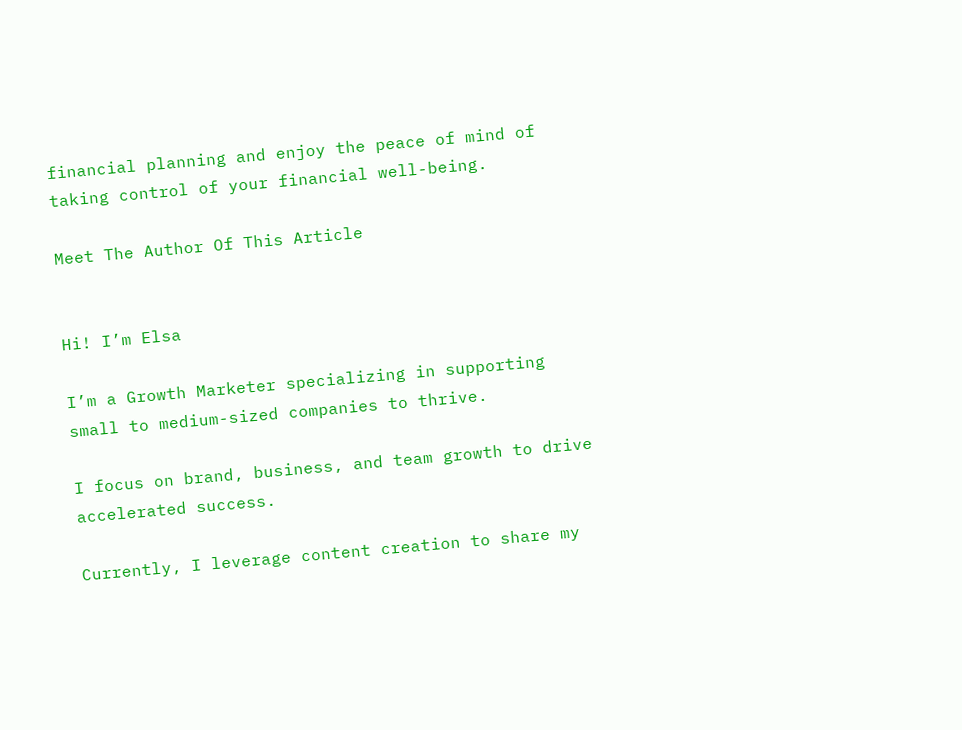financial planning and enjoy the peace of mind of taking control of your financial well-being.

Meet The Author Of This Article


Hi! I’m Elsa

I’m a Growth Marketer specializing in supporting small to medium-sized companies to thrive.

I focus on brand, business, and team growth to drive accelerated success.

Currently, I leverage content creation to share my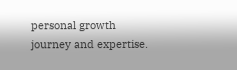personal growth journey and expertise.